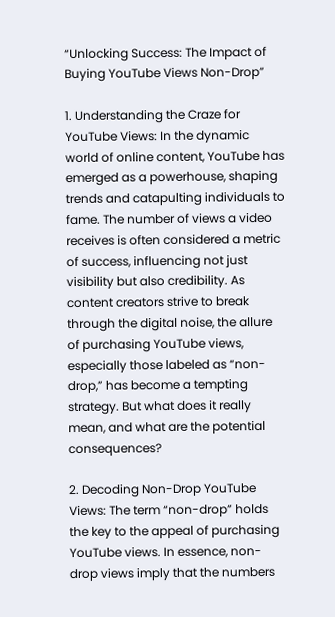“Unlocking Success: The Impact of Buying YouTube Views Non-Drop”

1. Understanding the Craze for YouTube Views: In the dynamic world of online content, YouTube has emerged as a powerhouse, shaping trends and catapulting individuals to fame. The number of views a video receives is often considered a metric of success, influencing not just visibility but also credibility. As content creators strive to break through the digital noise, the allure of purchasing YouTube views, especially those labeled as “non-drop,” has become a tempting strategy. But what does it really mean, and what are the potential consequences?

2. Decoding Non-Drop YouTube Views: The term “non-drop” holds the key to the appeal of purchasing YouTube views. In essence, non-drop views imply that the numbers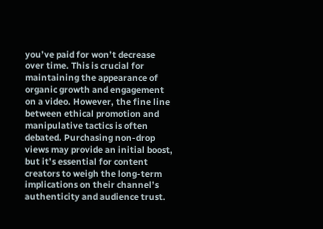you’ve paid for won’t decrease over time. This is crucial for maintaining the appearance of organic growth and engagement on a video. However, the fine line between ethical promotion and manipulative tactics is often debated. Purchasing non-drop views may provide an initial boost, but it’s essential for content creators to weigh the long-term implications on their channel’s authenticity and audience trust.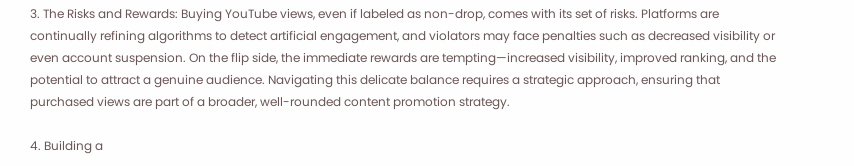3. The Risks and Rewards: Buying YouTube views, even if labeled as non-drop, comes with its set of risks. Platforms are continually refining algorithms to detect artificial engagement, and violators may face penalties such as decreased visibility or even account suspension. On the flip side, the immediate rewards are tempting—increased visibility, improved ranking, and the potential to attract a genuine audience. Navigating this delicate balance requires a strategic approach, ensuring that purchased views are part of a broader, well-rounded content promotion strategy.

4. Building a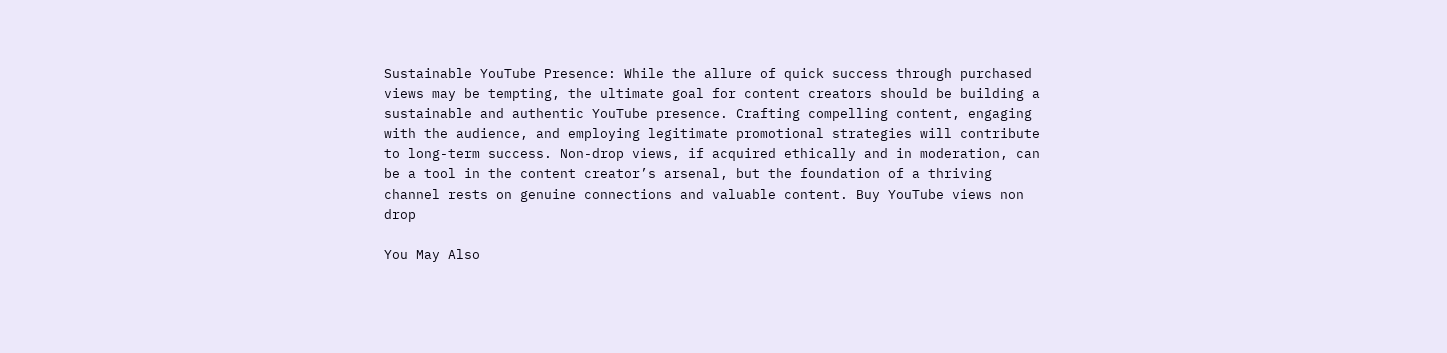Sustainable YouTube Presence: While the allure of quick success through purchased views may be tempting, the ultimate goal for content creators should be building a sustainable and authentic YouTube presence. Crafting compelling content, engaging with the audience, and employing legitimate promotional strategies will contribute to long-term success. Non-drop views, if acquired ethically and in moderation, can be a tool in the content creator’s arsenal, but the foundation of a thriving channel rests on genuine connections and valuable content. Buy YouTube views non drop

You May Also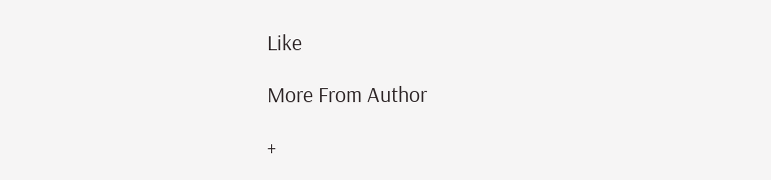Like

More From Author

+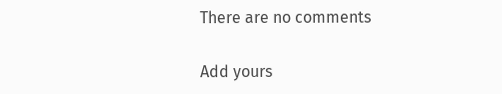There are no comments

Add yours